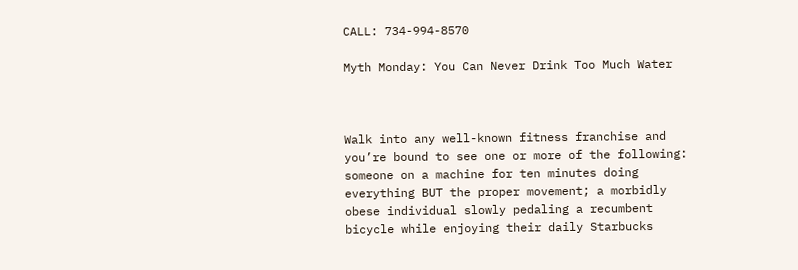CALL: 734-994-8570

Myth Monday: You Can Never Drink Too Much Water



Walk into any well-known fitness franchise and you’re bound to see one or more of the following: someone on a machine for ten minutes doing everything BUT the proper movement; a morbidly obese individual slowly pedaling a recumbent bicycle while enjoying their daily Starbucks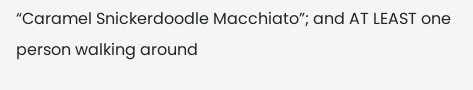“Caramel Snickerdoodle Macchiato”; and AT LEAST one person walking around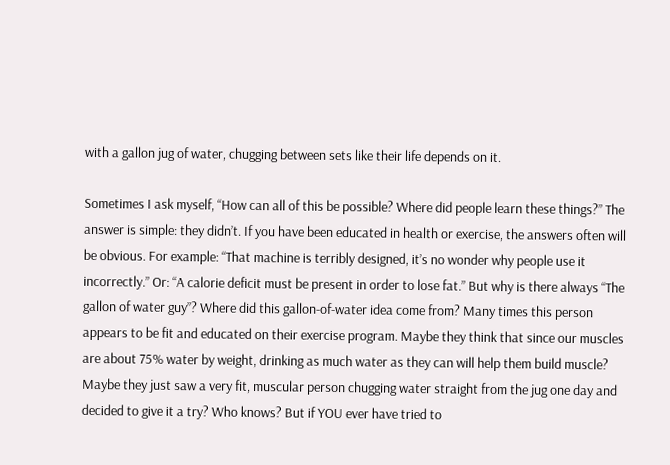with a gallon jug of water, chugging between sets like their life depends on it.

Sometimes I ask myself, “How can all of this be possible? Where did people learn these things?” The answer is simple: they didn’t. If you have been educated in health or exercise, the answers often will be obvious. For example: “That machine is terribly designed, it’s no wonder why people use it incorrectly.” Or: “A calorie deficit must be present in order to lose fat.” But why is there always “The gallon of water guy”? Where did this gallon-of-water idea come from? Many times this person appears to be fit and educated on their exercise program. Maybe they think that since our muscles are about 75% water by weight, drinking as much water as they can will help them build muscle? Maybe they just saw a very fit, muscular person chugging water straight from the jug one day and decided to give it a try? Who knows? But if YOU ever have tried to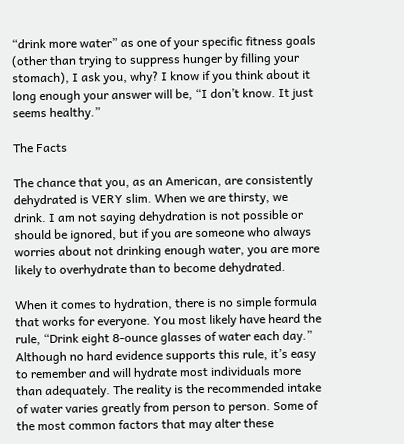“drink more water” as one of your specific fitness goals (other than trying to suppress hunger by filling your stomach), I ask you, why? I know if you think about it long enough your answer will be, “I don’t know. It just seems healthy.”

The Facts

The chance that you, as an American, are consistently dehydrated is VERY slim. When we are thirsty, we drink. I am not saying dehydration is not possible or should be ignored, but if you are someone who always worries about not drinking enough water, you are more likely to overhydrate than to become dehydrated.

When it comes to hydration, there is no simple formula that works for everyone. You most likely have heard the rule, “Drink eight 8-ounce glasses of water each day.” Although no hard evidence supports this rule, it’s easy to remember and will hydrate most individuals more than adequately. The reality is the recommended intake of water varies greatly from person to person. Some of the most common factors that may alter these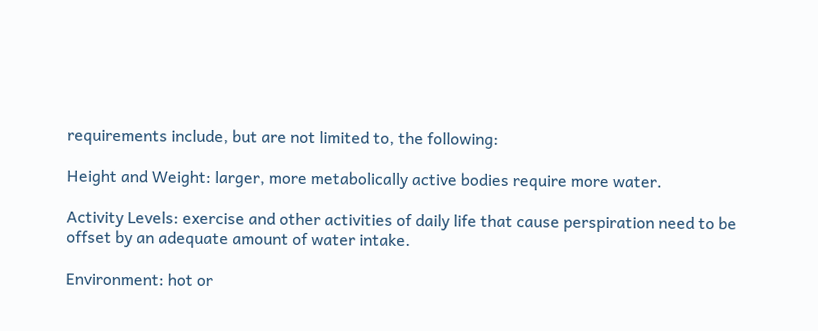requirements include, but are not limited to, the following:

Height and Weight: larger, more metabolically active bodies require more water.

Activity Levels: exercise and other activities of daily life that cause perspiration need to be offset by an adequate amount of water intake.

Environment: hot or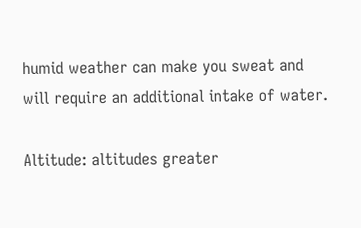humid weather can make you sweat and will require an additional intake of water.

Altitude: altitudes greater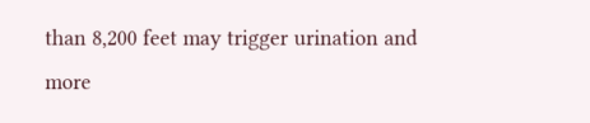than 8,200 feet may trigger urination and more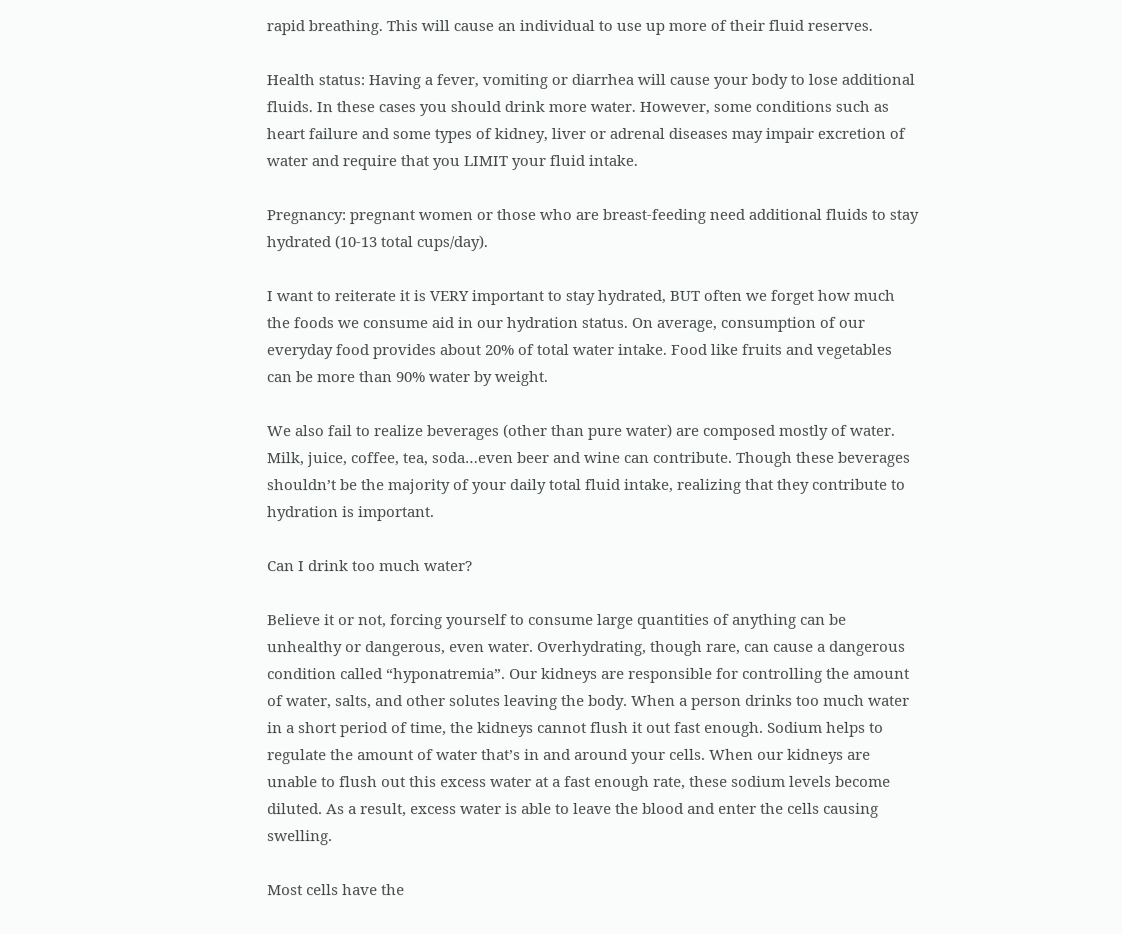rapid breathing. This will cause an individual to use up more of their fluid reserves.

Health status: Having a fever, vomiting or diarrhea will cause your body to lose additional fluids. In these cases you should drink more water. However, some conditions such as heart failure and some types of kidney, liver or adrenal diseases may impair excretion of water and require that you LIMIT your fluid intake.

Pregnancy: pregnant women or those who are breast-feeding need additional fluids to stay hydrated (10-13 total cups/day).

I want to reiterate it is VERY important to stay hydrated, BUT often we forget how much the foods we consume aid in our hydration status. On average, consumption of our everyday food provides about 20% of total water intake. Food like fruits and vegetables can be more than 90% water by weight.

We also fail to realize beverages (other than pure water) are composed mostly of water. Milk, juice, coffee, tea, soda…even beer and wine can contribute. Though these beverages shouldn’t be the majority of your daily total fluid intake, realizing that they contribute to hydration is important.

Can I drink too much water?

Believe it or not, forcing yourself to consume large quantities of anything can be unhealthy or dangerous, even water. Overhydrating, though rare, can cause a dangerous condition called “hyponatremia”. Our kidneys are responsible for controlling the amount of water, salts, and other solutes leaving the body. When a person drinks too much water in a short period of time, the kidneys cannot flush it out fast enough. Sodium helps to regulate the amount of water that’s in and around your cells. When our kidneys are unable to flush out this excess water at a fast enough rate, these sodium levels become diluted. As a result, excess water is able to leave the blood and enter the cells causing swelling.

Most cells have the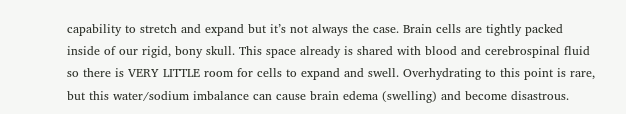capability to stretch and expand but it’s not always the case. Brain cells are tightly packed inside of our rigid, bony skull. This space already is shared with blood and cerebrospinal fluid so there is VERY LITTLE room for cells to expand and swell. Overhydrating to this point is rare, but this water/sodium imbalance can cause brain edema (swelling) and become disastrous.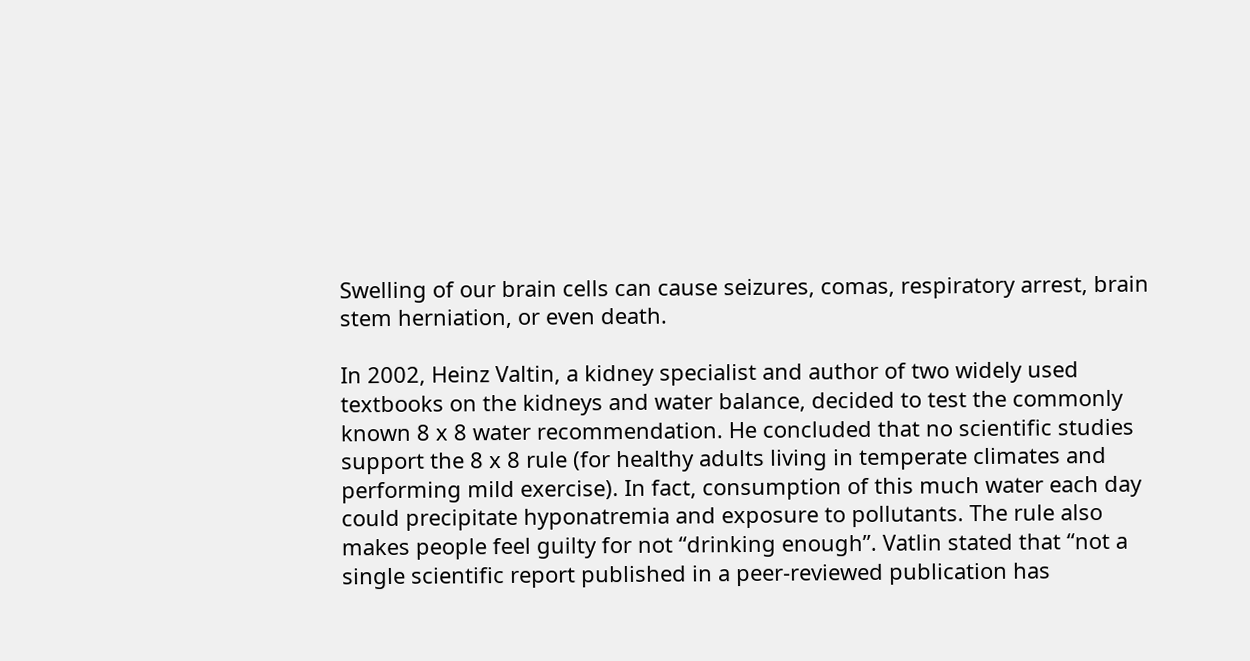Swelling of our brain cells can cause seizures, comas, respiratory arrest, brain stem herniation, or even death.

In 2002, Heinz Valtin, a kidney specialist and author of two widely used textbooks on the kidneys and water balance, decided to test the commonly known 8 x 8 water recommendation. He concluded that no scientific studies support the 8 x 8 rule (for healthy adults living in temperate climates and performing mild exercise). In fact, consumption of this much water each day could precipitate hyponatremia and exposure to pollutants. The rule also makes people feel guilty for not “drinking enough”. Vatlin stated that “not a single scientific report published in a peer-reviewed publication has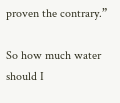proven the contrary.”

So how much water should I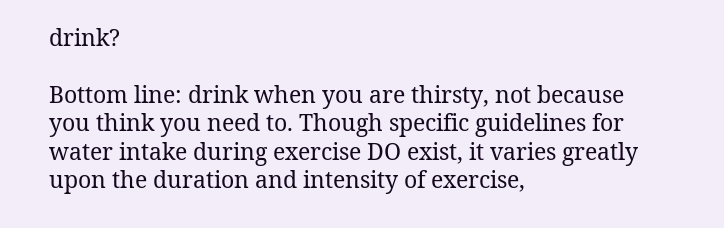drink?

Bottom line: drink when you are thirsty, not because you think you need to. Though specific guidelines for water intake during exercise DO exist, it varies greatly upon the duration and intensity of exercise,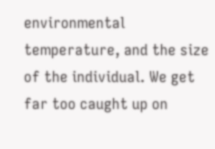environmental temperature, and the size of the individual. We get far too caught up on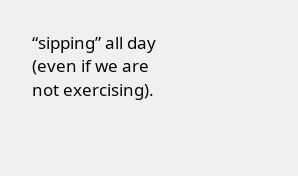“sipping” all day (even if we are not exercising).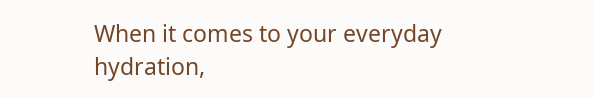When it comes to your everyday hydration,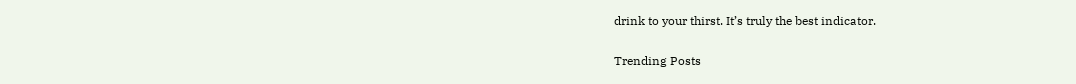drink to your thirst. It’s truly the best indicator.

Trending Posts